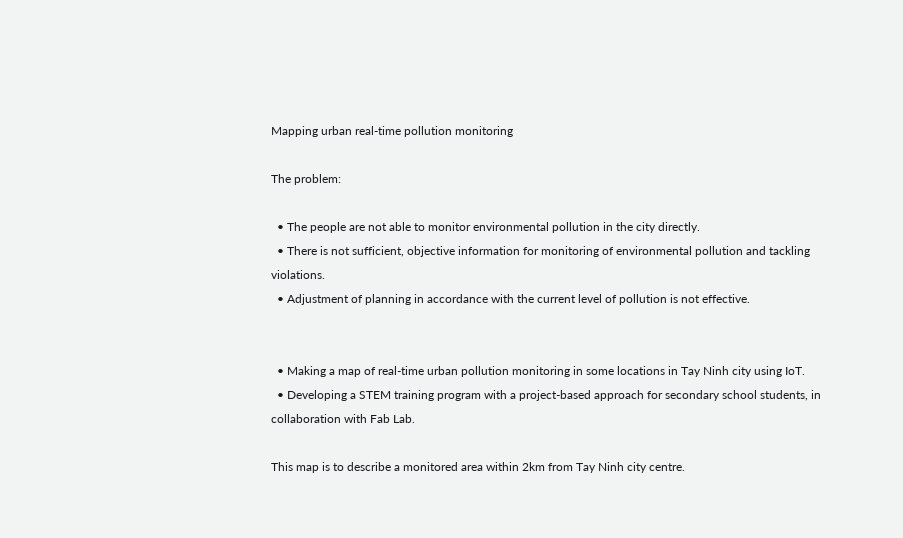Mapping urban real-time pollution monitoring

The problem:

  • The people are not able to monitor environmental pollution in the city directly.
  • There is not sufficient, objective information for monitoring of environmental pollution and tackling violations.
  • Adjustment of planning in accordance with the current level of pollution is not effective.


  • Making a map of real-time urban pollution monitoring in some locations in Tay Ninh city using IoT.
  • Developing a STEM training program with a project-based approach for secondary school students, in collaboration with Fab Lab.

This map is to describe a monitored area within 2km from Tay Ninh city centre.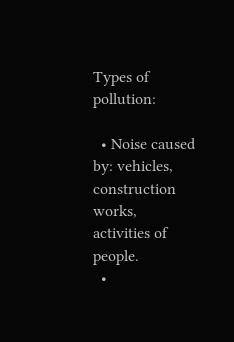Types of pollution:

  • Noise caused by: vehicles, construction works, activities of people.
  •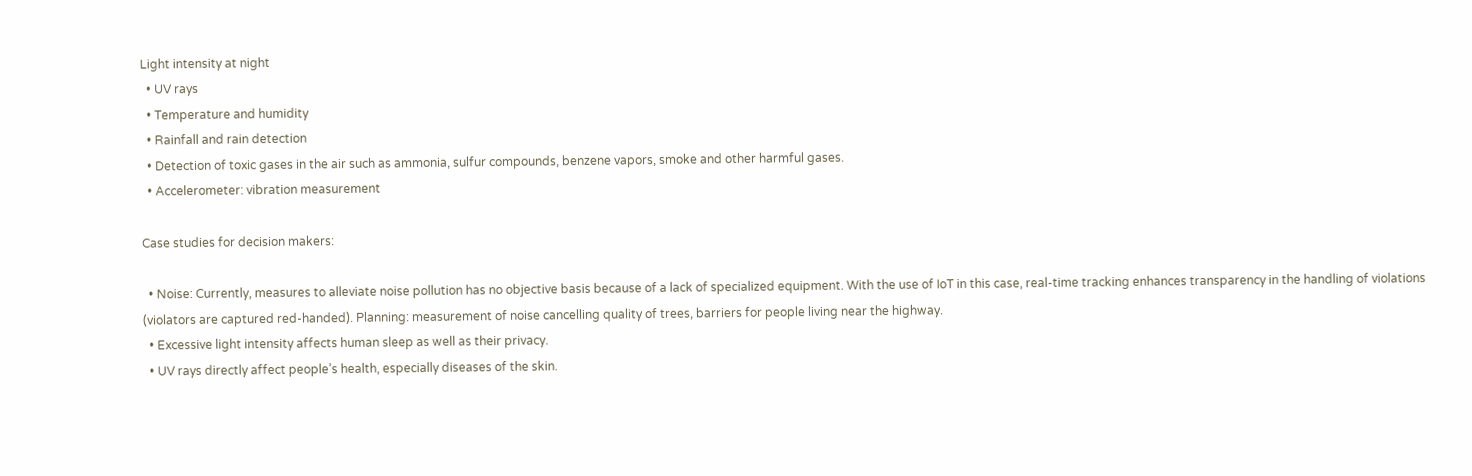Light intensity at night
  • UV rays
  • Temperature and humidity
  • Rainfall and rain detection
  • Detection of toxic gases in the air such as ammonia, sulfur compounds, benzene vapors, smoke and other harmful gases.
  • Accelerometer: vibration measurement

Case studies for decision makers:

  • Noise: Currently, measures to alleviate noise pollution has no objective basis because of a lack of specialized equipment. With the use of IoT in this case, real-time tracking enhances transparency in the handling of violations (violators are captured red-handed). Planning: measurement of noise cancelling quality of trees, barriers for people living near the highway.
  • Excessive light intensity affects human sleep as well as their privacy.
  • UV rays directly affect people’s health, especially diseases of the skin.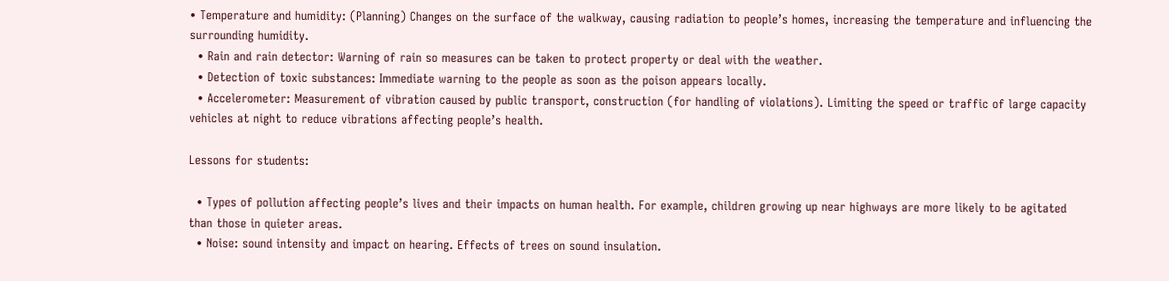• Temperature and humidity: (Planning) Changes on the surface of the walkway, causing radiation to people’s homes, increasing the temperature and influencing the surrounding humidity.
  • Rain and rain detector: Warning of rain so measures can be taken to protect property or deal with the weather.
  • Detection of toxic substances: Immediate warning to the people as soon as the poison appears locally.
  • Accelerometer: Measurement of vibration caused by public transport, construction (for handling of violations). Limiting the speed or traffic of large capacity vehicles at night to reduce vibrations affecting people’s health.

Lessons for students:

  • Types of pollution affecting people’s lives and their impacts on human health. For example, children growing up near highways are more likely to be agitated than those in quieter areas.
  • Noise: sound intensity and impact on hearing. Effects of trees on sound insulation.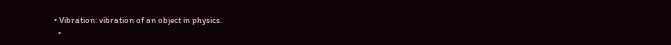• Vibration: vibration of an object in physics.
  •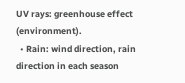UV rays: greenhouse effect (environment).
  • Rain: wind direction, rain direction in each season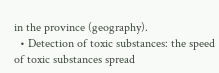in the province (geography).
  • Detection of toxic substances: the speed of toxic substances spread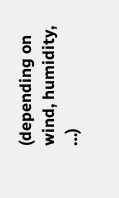(depending on wind, humidity, …)